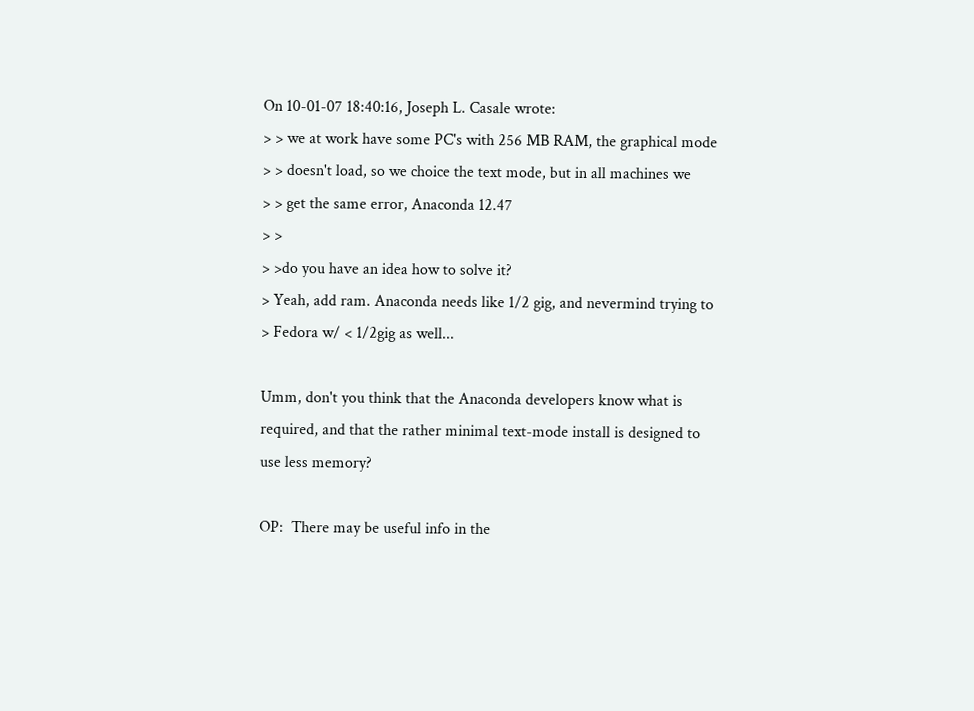On 10-01-07 18:40:16, Joseph L. Casale wrote:
> > we at work have some PC's with 256 MB RAM, the graphical mode
> > doesn't load, so we choice the text mode, but in all machines we
> > get the same error, Anaconda 12.47
> >
> >do you have an idea how to solve it?
> Yeah, add ram. Anaconda needs like 1/2 gig, and nevermind trying to
> Fedora w/ < 1/2gig as well...

Umm, don't you think that the Anaconda developers know what is
required, and that the rather minimal text-mode install is designed to
use less memory?

OP:  There may be useful info in the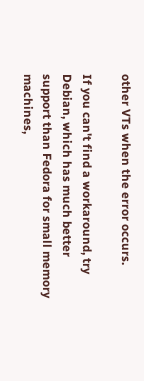other VTs when the error occurs.

If you can't find a workaround, try Debian, which has much better
support than Fedora for small memory machines,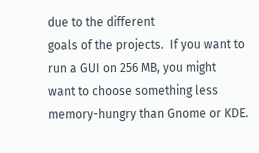due to the different
goals of the projects.  If you want to run a GUI on 256 MB, you might
want to choose something less memory-hungry than Gnome or KDE.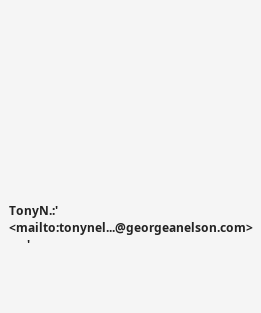TonyN.:'                       <mailto:tonynel...@georgeanelson.com>
      '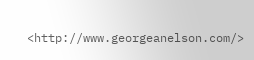<http://www.georgeanelson.com/>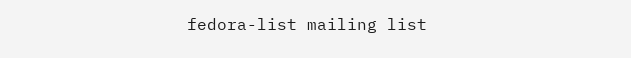fedora-list mailing list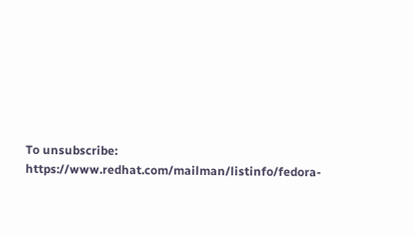To unsubscribe: https://www.redhat.com/mailman/listinfo/fedora-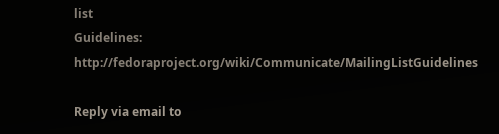list
Guidelines: http://fedoraproject.org/wiki/Communicate/MailingListGuidelines

Reply via email to